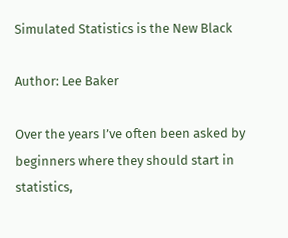Simulated Statistics is the New Black

Author: Lee Baker

Over the years I’ve often been asked by beginners where they should start in statistics,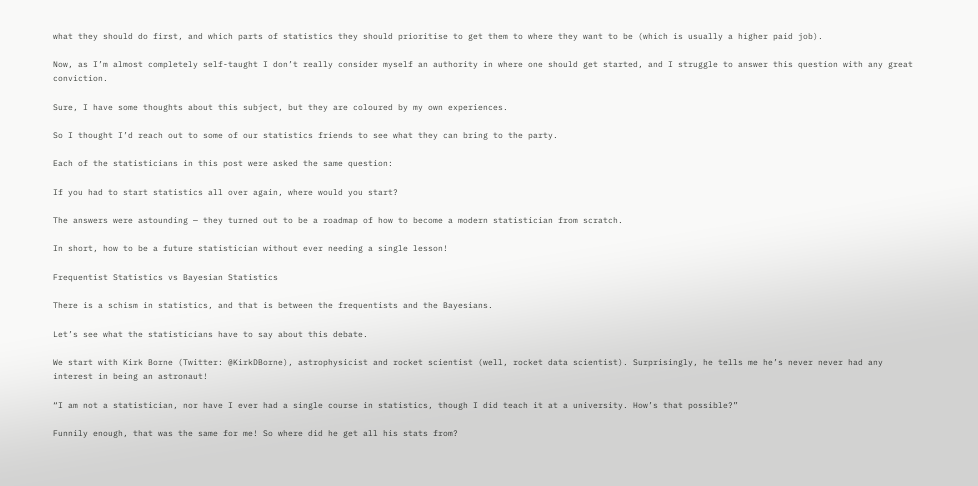what they should do first, and which parts of statistics they should prioritise to get them to where they want to be (which is usually a higher paid job).

Now, as I’m almost completely self-taught I don’t really consider myself an authority in where one should get started, and I struggle to answer this question with any great conviction.

Sure, I have some thoughts about this subject, but they are coloured by my own experiences.

So I thought I’d reach out to some of our statistics friends to see what they can bring to the party.

Each of the statisticians in this post were asked the same question:

If you had to start statistics all over again, where would you start?

The answers were astounding — they turned out to be a roadmap of how to become a modern statistician from scratch.

In short, how to be a future statistician without ever needing a single lesson!

Frequentist Statistics vs Bayesian Statistics

There is a schism in statistics, and that is between the frequentists and the Bayesians.

Let’s see what the statisticians have to say about this debate.

We start with Kirk Borne (Twitter: @KirkDBorne), astrophysicist and rocket scientist (well, rocket data scientist). Surprisingly, he tells me he’s never never had any interest in being an astronaut!

“I am not a statistician, nor have I ever had a single course in statistics, though I did teach it at a university. How’s that possible?”

Funnily enough, that was the same for me! So where did he get all his stats from?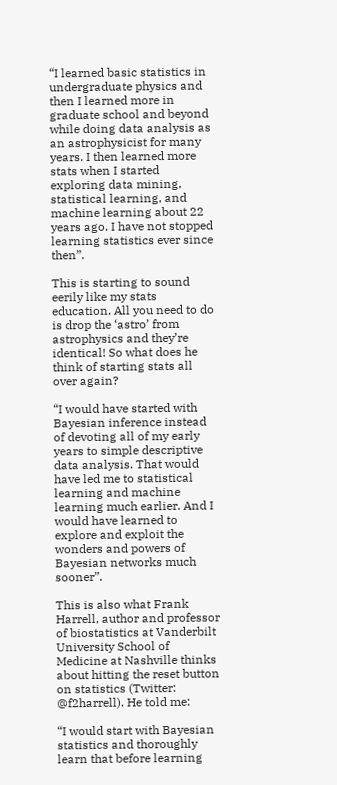“I learned basic statistics in undergraduate physics and then I learned more in graduate school and beyond while doing data analysis as an astrophysicist for many years. I then learned more stats when I started exploring data mining, statistical learning, and machine learning about 22 years ago. I have not stopped learning statistics ever since then”.

This is starting to sound eerily like my stats education. All you need to do is drop the ‘astro’ from astrophysics and they’re identical! So what does he think of starting stats all over again?

“I would have started with Bayesian inference instead of devoting all of my early years to simple descriptive data analysis. That would have led me to statistical learning and machine learning much earlier. And I would have learned to explore and exploit the wonders and powers of Bayesian networks much sooner”.

This is also what Frank Harrell, author and professor of biostatistics at Vanderbilt University School of Medicine at Nashville thinks about hitting the reset button on statistics (Twitter: @f2harrell). He told me:

“I would start with Bayesian statistics and thoroughly learn that before learning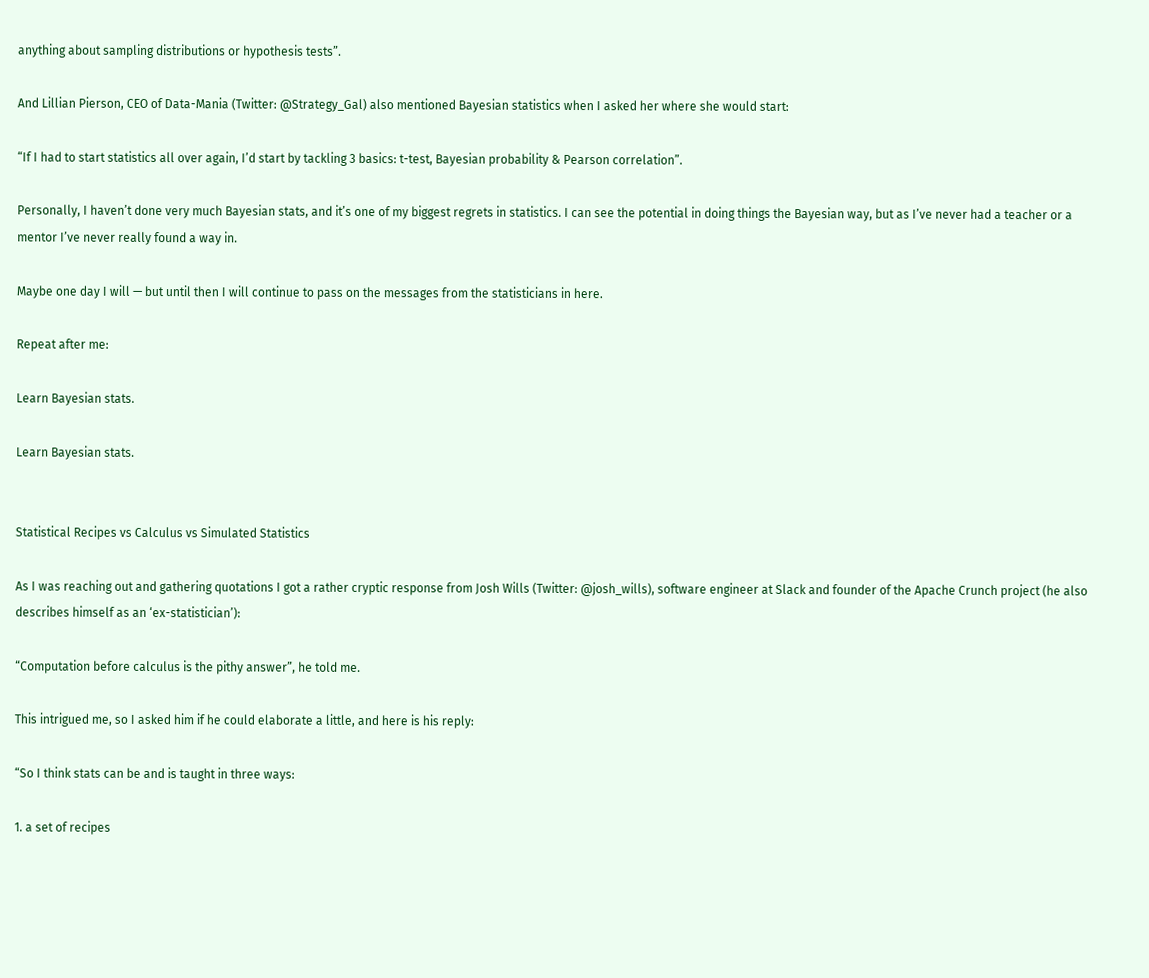anything about sampling distributions or hypothesis tests”.

And Lillian Pierson, CEO of Data-Mania (Twitter: @Strategy_Gal) also mentioned Bayesian statistics when I asked her where she would start:

“If I had to start statistics all over again, I’d start by tackling 3 basics: t-test, Bayesian probability & Pearson correlation”.

Personally, I haven’t done very much Bayesian stats, and it’s one of my biggest regrets in statistics. I can see the potential in doing things the Bayesian way, but as I’ve never had a teacher or a mentor I’ve never really found a way in.

Maybe one day I will — but until then I will continue to pass on the messages from the statisticians in here.

Repeat after me:

Learn Bayesian stats.

Learn Bayesian stats.


Statistical Recipes vs Calculus vs Simulated Statistics

As I was reaching out and gathering quotations I got a rather cryptic response from Josh Wills (Twitter: @josh_wills), software engineer at Slack and founder of the Apache Crunch project (he also describes himself as an ‘ex-statistician’):

“Computation before calculus is the pithy answer”, he told me.

This intrigued me, so I asked him if he could elaborate a little, and here is his reply:

“So I think stats can be and is taught in three ways:

1. a set of recipes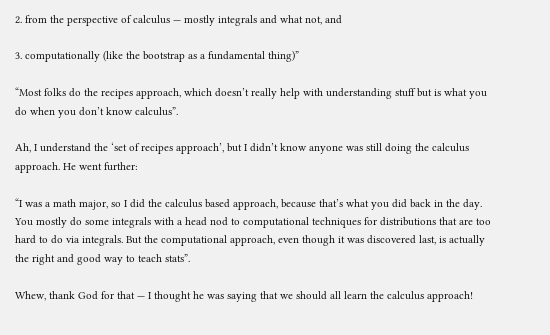2. from the perspective of calculus — mostly integrals and what not, and

3. computationally (like the bootstrap as a fundamental thing)”

“Most folks do the recipes approach, which doesn’t really help with understanding stuff but is what you do when you don’t know calculus”.

Ah, I understand the ‘set of recipes approach’, but I didn’t know anyone was still doing the calculus approach. He went further:

“I was a math major, so I did the calculus based approach, because that’s what you did back in the day. You mostly do some integrals with a head nod to computational techniques for distributions that are too hard to do via integrals. But the computational approach, even though it was discovered last, is actually the right and good way to teach stats”.

Whew, thank God for that — I thought he was saying that we should all learn the calculus approach!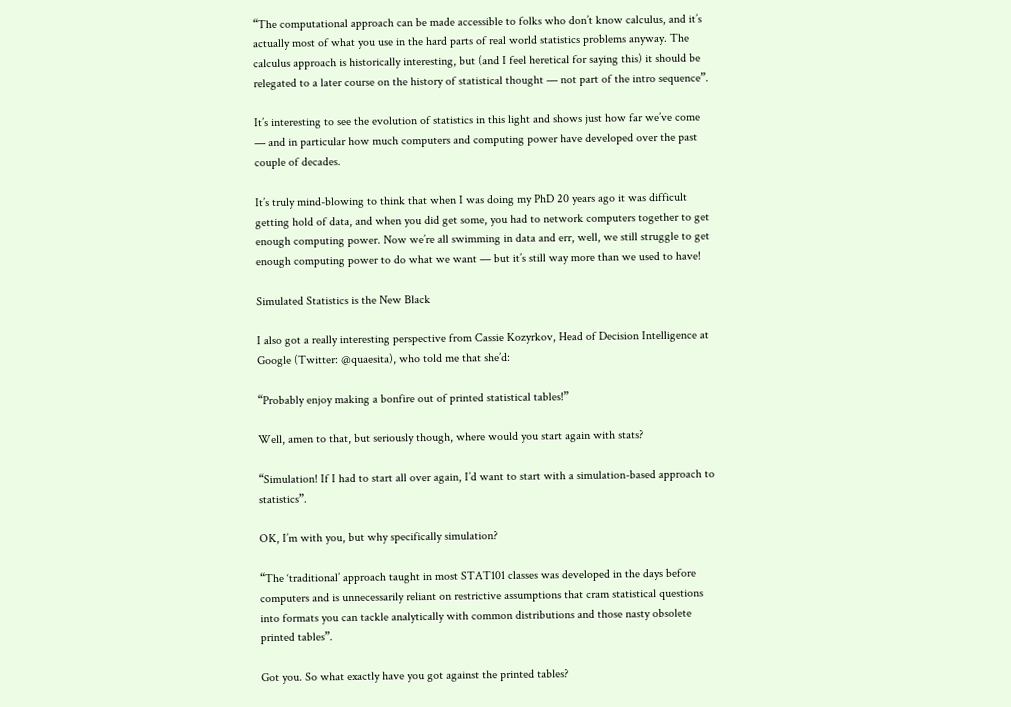“The computational approach can be made accessible to folks who don’t know calculus, and it’s actually most of what you use in the hard parts of real world statistics problems anyway. The calculus approach is historically interesting, but (and I feel heretical for saying this) it should be relegated to a later course on the history of statistical thought — not part of the intro sequence”.

It’s interesting to see the evolution of statistics in this light and shows just how far we’ve come — and in particular how much computers and computing power have developed over the past couple of decades.

It’s truly mind-blowing to think that when I was doing my PhD 20 years ago it was difficult getting hold of data, and when you did get some, you had to network computers together to get enough computing power. Now we’re all swimming in data and err, well, we still struggle to get enough computing power to do what we want — but it’s still way more than we used to have!

Simulated Statistics is the New Black

I also got a really interesting perspective from Cassie Kozyrkov, Head of Decision Intelligence at Google (Twitter: @quaesita), who told me that she’d:

“Probably enjoy making a bonfire out of printed statistical tables!”

Well, amen to that, but seriously though, where would you start again with stats?

“Simulation! If I had to start all over again, I’d want to start with a simulation-based approach to statistics”.

OK, I’m with you, but why specifically simulation?

“The ‘traditional’ approach taught in most STAT101 classes was developed in the days before computers and is unnecessarily reliant on restrictive assumptions that cram statistical questions into formats you can tackle analytically with common distributions and those nasty obsolete printed tables”.

Got you. So what exactly have you got against the printed tables?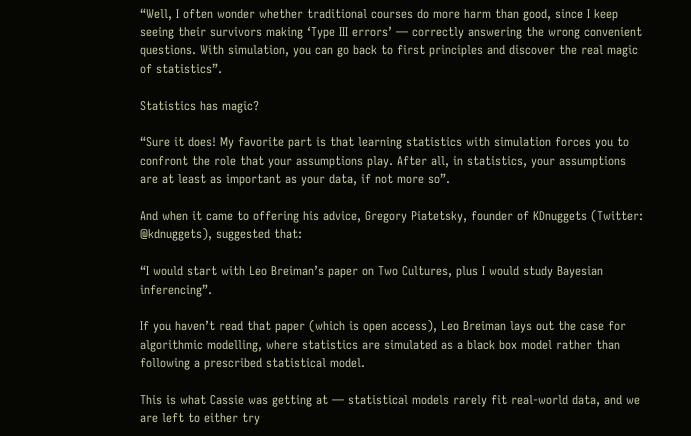“Well, I often wonder whether traditional courses do more harm than good, since I keep seeing their survivors making ‘Type III errors’ — correctly answering the wrong convenient questions. With simulation, you can go back to first principles and discover the real magic of statistics”.

Statistics has magic?

“Sure it does! My favorite part is that learning statistics with simulation forces you to confront the role that your assumptions play. After all, in statistics, your assumptions are at least as important as your data, if not more so”.

And when it came to offering his advice, Gregory Piatetsky, founder of KDnuggets (Twitter: @kdnuggets), suggested that:

“I would start with Leo Breiman’s paper on Two Cultures, plus I would study Bayesian inferencing”.

If you haven’t read that paper (which is open access), Leo Breiman lays out the case for algorithmic modelling, where statistics are simulated as a black box model rather than following a prescribed statistical model.

This is what Cassie was getting at — statistical models rarely fit real-world data, and we are left to either try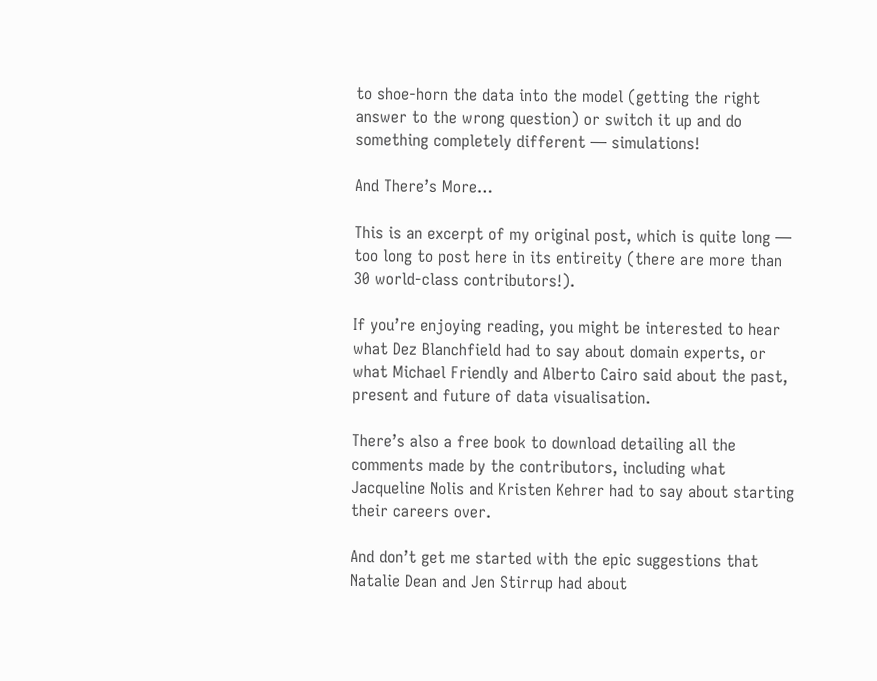to shoe-horn the data into the model (getting the right answer to the wrong question) or switch it up and do something completely different — simulations!

And There’s More…

This is an excerpt of my original post, which is quite long — too long to post here in its entireity (there are more than 30 world-class contributors!).

If you’re enjoying reading, you might be interested to hear what Dez Blanchfield had to say about domain experts, or what Michael Friendly and Alberto Cairo said about the past, present and future of data visualisation.

There’s also a free book to download detailing all the comments made by the contributors, including what Jacqueline Nolis and Kristen Kehrer had to say about starting their careers over.

And don’t get me started with the epic suggestions that Natalie Dean and Jen Stirrup had about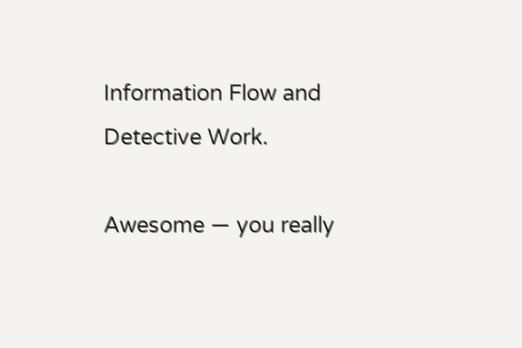Information Flow and Detective Work.

Awesome — you really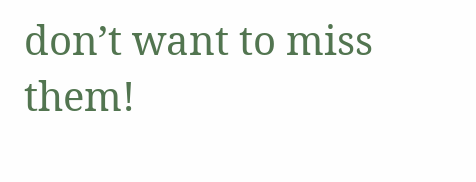don’t want to miss them!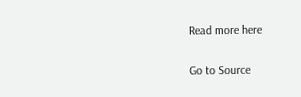Read more here

Go to Source